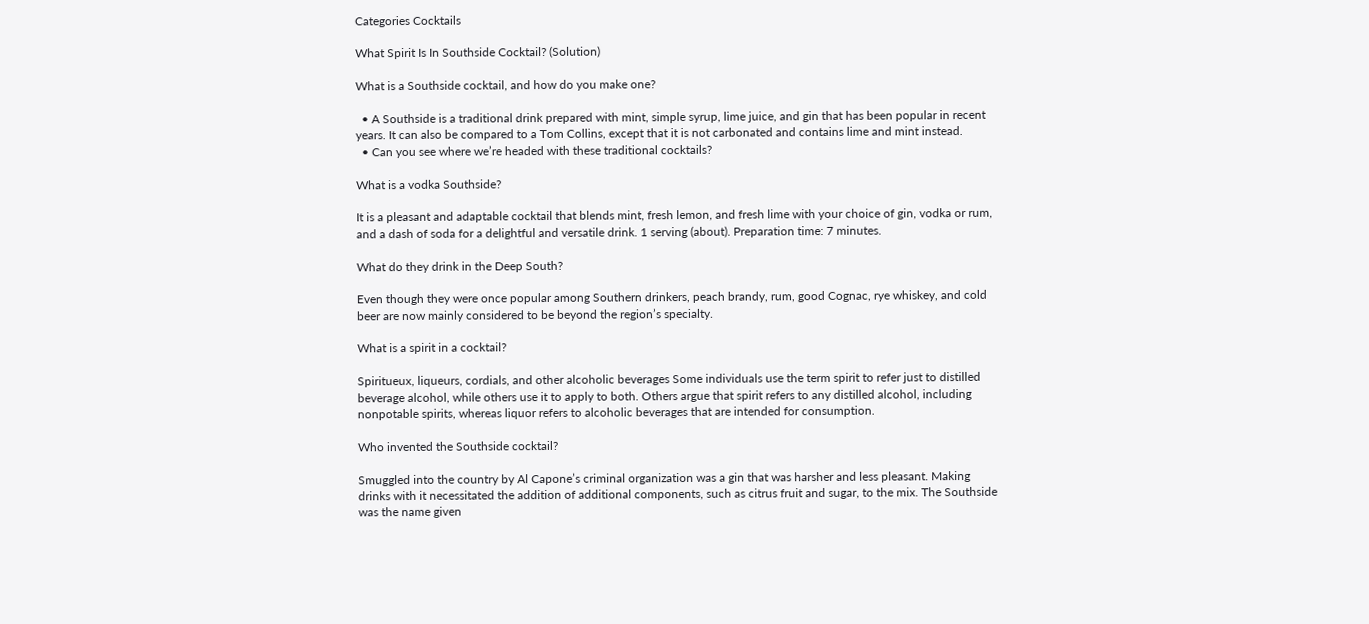Categories Cocktails

What Spirit Is In Southside Cocktail? (Solution)

What is a Southside cocktail, and how do you make one?

  • A Southside is a traditional drink prepared with mint, simple syrup, lime juice, and gin that has been popular in recent years. It can also be compared to a Tom Collins, except that it is not carbonated and contains lime and mint instead.
  • Can you see where we’re headed with these traditional cocktails?

What is a vodka Southside?

It is a pleasant and adaptable cocktail that blends mint, fresh lemon, and fresh lime with your choice of gin, vodka or rum, and a dash of soda for a delightful and versatile drink. 1 serving (about). Preparation time: 7 minutes.

What do they drink in the Deep South?

Even though they were once popular among Southern drinkers, peach brandy, rum, good Cognac, rye whiskey, and cold beer are now mainly considered to be beyond the region’s specialty.

What is a spirit in a cocktail?

Spiritueux, liqueurs, cordials, and other alcoholic beverages Some individuals use the term spirit to refer just to distilled beverage alcohol, while others use it to apply to both. Others argue that spirit refers to any distilled alcohol, including nonpotable spirits, whereas liquor refers to alcoholic beverages that are intended for consumption.

Who invented the Southside cocktail?

Smuggled into the country by Al Capone’s criminal organization was a gin that was harsher and less pleasant. Making drinks with it necessitated the addition of additional components, such as citrus fruit and sugar, to the mix. The Southside was the name given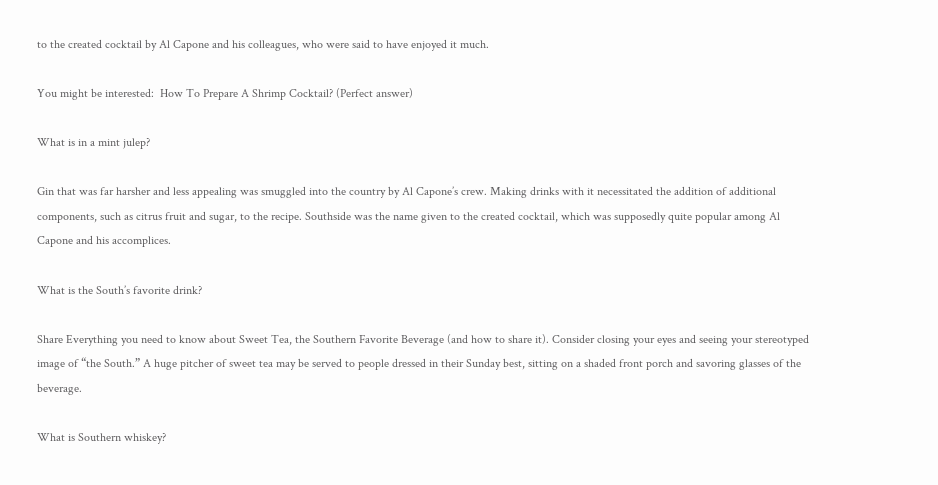to the created cocktail by Al Capone and his colleagues, who were said to have enjoyed it much.

You might be interested:  How To Prepare A Shrimp Cocktail? (Perfect answer)

What is in a mint julep?

Gin that was far harsher and less appealing was smuggled into the country by Al Capone’s crew. Making drinks with it necessitated the addition of additional components, such as citrus fruit and sugar, to the recipe. Southside was the name given to the created cocktail, which was supposedly quite popular among Al Capone and his accomplices.

What is the South’s favorite drink?

Share Everything you need to know about Sweet Tea, the Southern Favorite Beverage (and how to share it). Consider closing your eyes and seeing your stereotyped image of “the South.” A huge pitcher of sweet tea may be served to people dressed in their Sunday best, sitting on a shaded front porch and savoring glasses of the beverage.

What is Southern whiskey?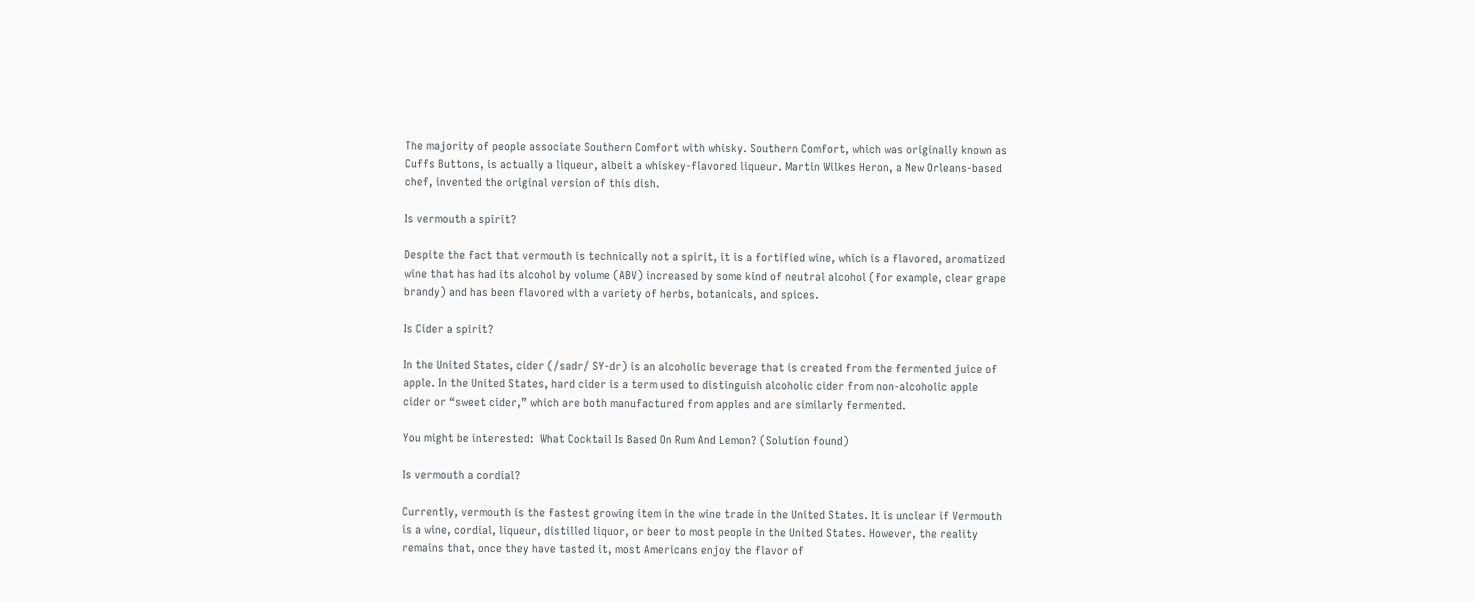The majority of people associate Southern Comfort with whisky. Southern Comfort, which was originally known as Cuffs Buttons, is actually a liqueur, albeit a whiskey-flavored liqueur. Martin Wilkes Heron, a New Orleans-based chef, invented the original version of this dish.

Is vermouth a spirit?

Despite the fact that vermouth is technically not a spirit, it is a fortified wine, which is a flavored, aromatized wine that has had its alcohol by volume (ABV) increased by some kind of neutral alcohol (for example, clear grape brandy) and has been flavored with a variety of herbs, botanicals, and spices.

Is Cider a spirit?

In the United States, cider (/sadr/ SY-dr) is an alcoholic beverage that is created from the fermented juice of apple. In the United States, hard cider is a term used to distinguish alcoholic cider from non-alcoholic apple cider or “sweet cider,” which are both manufactured from apples and are similarly fermented.

You might be interested:  What Cocktail Is Based On Rum And Lemon? (Solution found)

Is vermouth a cordial?

Currently, vermouth is the fastest growing item in the wine trade in the United States. It is unclear if Vermouth is a wine, cordial, liqueur, distilled liquor, or beer to most people in the United States. However, the reality remains that, once they have tasted it, most Americans enjoy the flavor of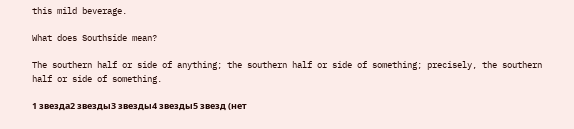this mild beverage.

What does Southside mean?

The southern half or side of anything; the southern half or side of something; precisely, the southern half or side of something.

1 звезда2 звезды3 звезды4 звезды5 звезд (нет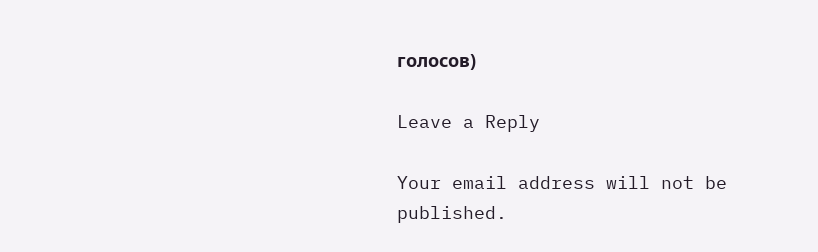голосов)

Leave a Reply

Your email address will not be published.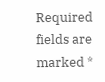Required fields are marked *